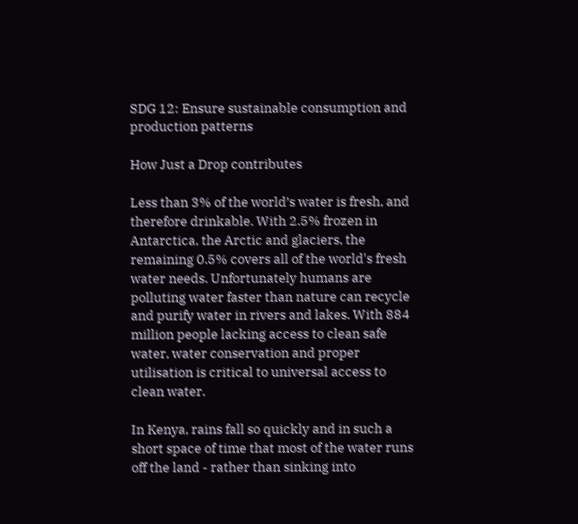SDG 12: Ensure sustainable consumption and production patterns

How Just a Drop contributes

Less than 3% of the world’s water is fresh, and therefore drinkable. With 2.5% frozen in Antarctica, the Arctic and glaciers, the remaining 0.5% covers all of the world's fresh water needs. Unfortunately humans are polluting water faster than nature can recycle and purify water in rivers and lakes. With 884 million people lacking access to clean safe water, water conservation and proper utilisation is critical to universal access to clean water.

In Kenya, rains fall so quickly and in such a short space of time that most of the water runs off the land - rather than sinking into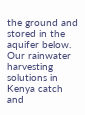the ground and stored in the aquifer below. Our rainwater harvesting solutions in Kenya catch and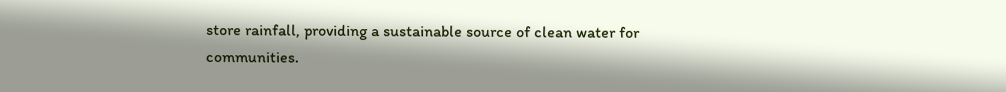store rainfall, providing a sustainable source of clean water for communities.